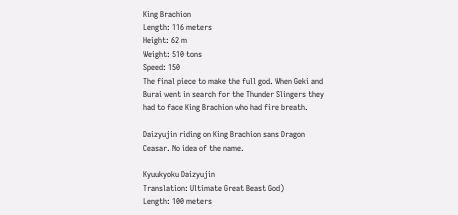King Brachion
Length: 116 meters
Height: 62 m
Weight: 510 tons
Speed: 150
The final piece to make the full god. When Geki and Burai went in search for the Thunder Slingers they had to face King Brachion who had fire breath.

Daizyujin riding on King Brachion sans Dragon Ceasar. No idea of the name.

Kyuukyoku Daizyujin
Translation: Ultimate Great Beast God)
Length: 100 meters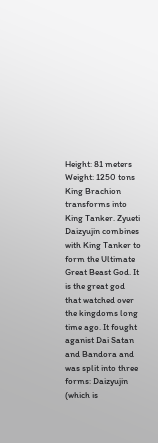Height: 81 meters
Weight: 1250 tons
King Brachion transforms into King Tanker. Zyueti Daizyujin combines with King Tanker to form the Ultimate Great Beast God. It is the great god that watched over the kingdoms long time ago. It fought aganist Dai Satan and Bandora and was split into three forms: Daizyujin (which is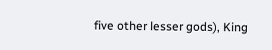five other lesser gods), King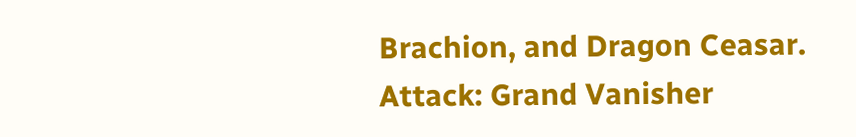Brachion, and Dragon Ceasar.
Attack: Grand Vanisher